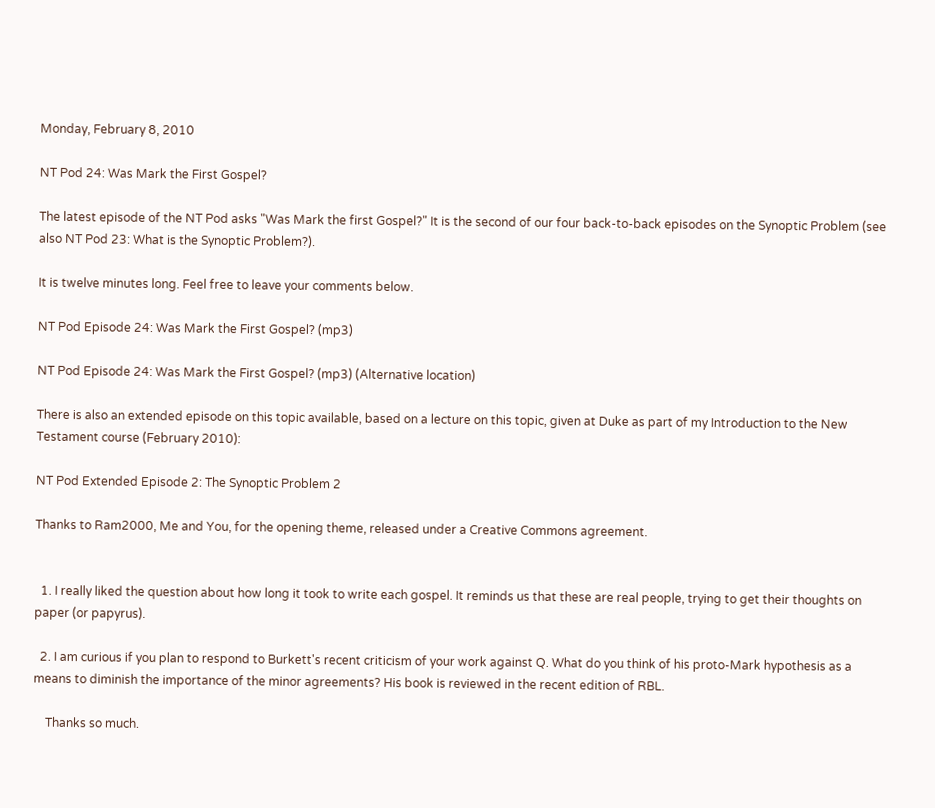Monday, February 8, 2010

NT Pod 24: Was Mark the First Gospel?

The latest episode of the NT Pod asks "Was Mark the first Gospel?" It is the second of our four back-to-back episodes on the Synoptic Problem (see also NT Pod 23: What is the Synoptic Problem?).

It is twelve minutes long. Feel free to leave your comments below.

NT Pod Episode 24: Was Mark the First Gospel? (mp3)

NT Pod Episode 24: Was Mark the First Gospel? (mp3) (Alternative location)

There is also an extended episode on this topic available, based on a lecture on this topic, given at Duke as part of my Introduction to the New Testament course (February 2010):

NT Pod Extended Episode 2: The Synoptic Problem 2

Thanks to Ram2000, Me and You, for the opening theme, released under a Creative Commons agreement.


  1. I really liked the question about how long it took to write each gospel. It reminds us that these are real people, trying to get their thoughts on paper (or papyrus).

  2. I am curious if you plan to respond to Burkett's recent criticism of your work against Q. What do you think of his proto-Mark hypothesis as a means to diminish the importance of the minor agreements? His book is reviewed in the recent edition of RBL.

    Thanks so much.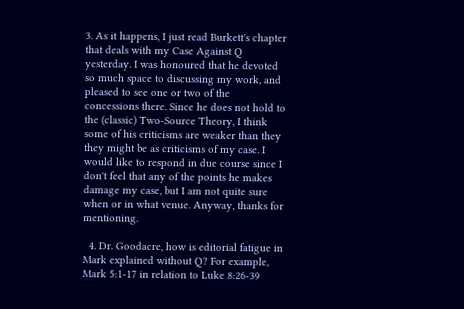3. As it happens, I just read Burkett's chapter that deals with my Case Against Q yesterday. I was honoured that he devoted so much space to discussing my work, and pleased to see one or two of the concessions there. Since he does not hold to the (classic) Two-Source Theory, I think some of his criticisms are weaker than they they might be as criticisms of my case. I would like to respond in due course since I don't feel that any of the points he makes damage my case, but I am not quite sure when or in what venue. Anyway, thanks for mentioning.

  4. Dr. Goodacre, how is editorial fatigue in Mark explained without Q? For example, Mark 5:1-17 in relation to Luke 8:26-39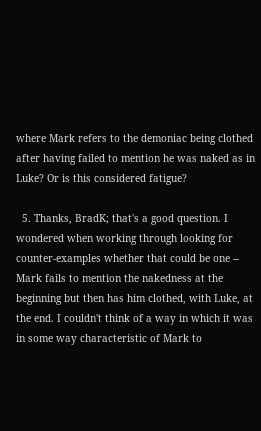where Mark refers to the demoniac being clothed after having failed to mention he was naked as in Luke? Or is this considered fatigue?

  5. Thanks, BradK; that's a good question. I wondered when working through looking for counter-examples whether that could be one -- Mark fails to mention the nakedness at the beginning but then has him clothed, with Luke, at the end. I couldn't think of a way in which it was in some way characteristic of Mark to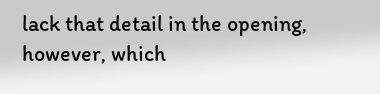lack that detail in the opening, however, which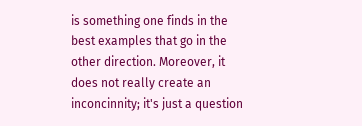is something one finds in the best examples that go in the other direction. Moreover, it does not really create an inconcinnity; it's just a question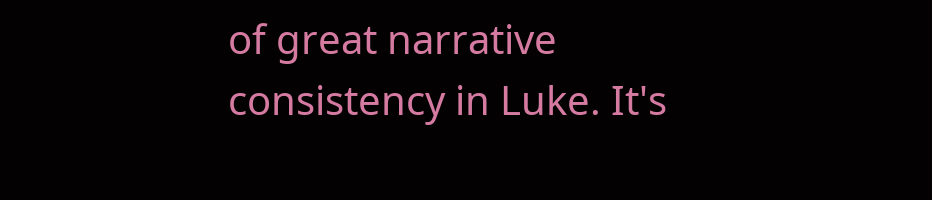of great narrative consistency in Luke. It's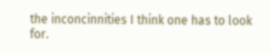the inconcinnities I think one has to look for.